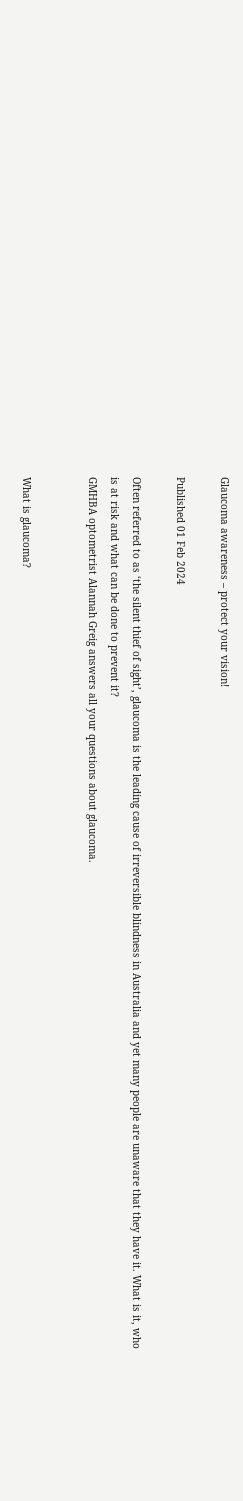Glaucoma awareness – protect your vision!

Published 01 Feb 2024

Often referred to as ‘the silent thief of sight’, glaucoma is the leading cause of irreversible blindness in Australia and yet many people are unaware that they have it. What is it, who is at risk and what can be done to prevent it?
GMHBA optometrist Alannah Greig answers all your questions about glaucoma.


What is glaucoma?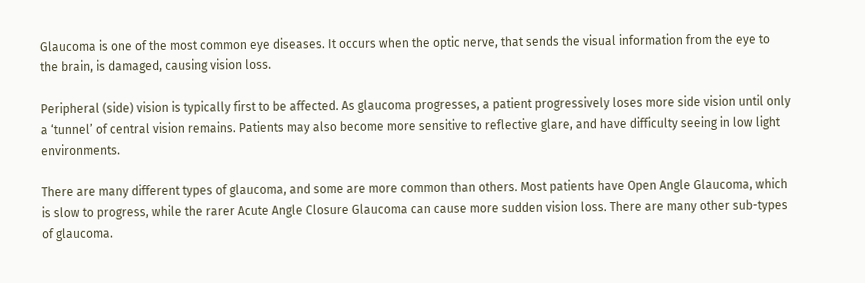Glaucoma is one of the most common eye diseases. It occurs when the optic nerve, that sends the visual information from the eye to the brain, is damaged, causing vision loss.

Peripheral (side) vision is typically first to be affected. As glaucoma progresses, a patient progressively loses more side vision until only a ‘tunnel’ of central vision remains. Patients may also become more sensitive to reflective glare, and have difficulty seeing in low light environments.

There are many different types of glaucoma, and some are more common than others. Most patients have Open Angle Glaucoma, which is slow to progress, while the rarer Acute Angle Closure Glaucoma can cause more sudden vision loss. There are many other sub-types of glaucoma.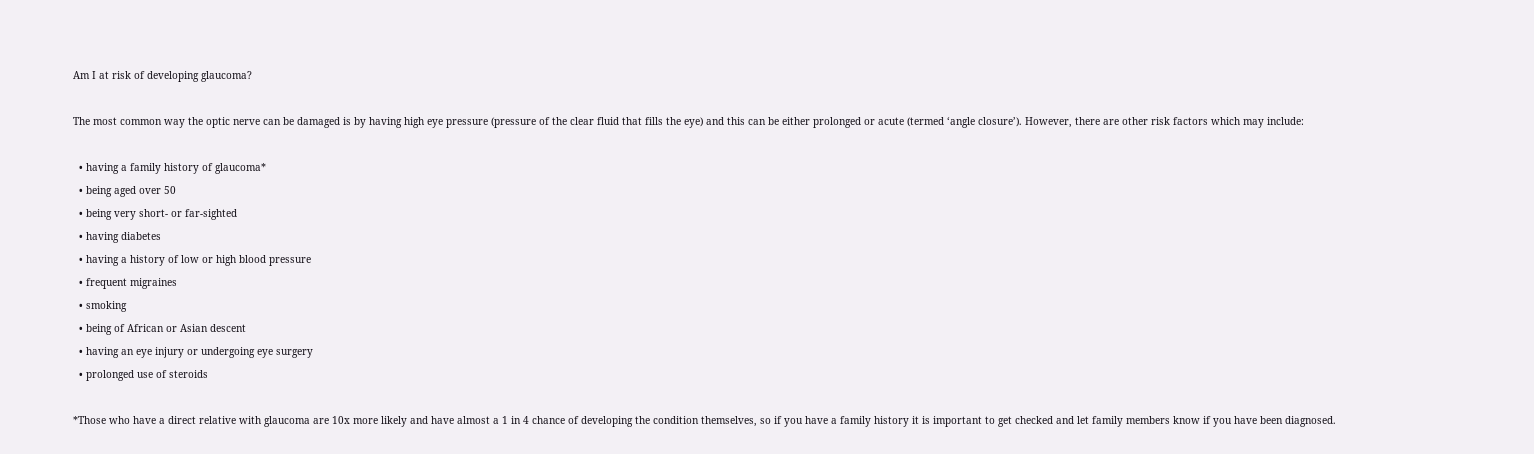Am I at risk of developing glaucoma?

The most common way the optic nerve can be damaged is by having high eye pressure (pressure of the clear fluid that fills the eye) and this can be either prolonged or acute (termed ‘angle closure’). However, there are other risk factors which may include:

  • having a family history of glaucoma*
  • being aged over 50
  • being very short- or far-sighted
  • having diabetes
  • having a history of low or high blood pressure
  • frequent migraines
  • smoking
  • being of African or Asian descent
  • having an eye injury or undergoing eye surgery
  • prolonged use of steroids

*Those who have a direct relative with glaucoma are 10x more likely and have almost a 1 in 4 chance of developing the condition themselves, so if you have a family history it is important to get checked and let family members know if you have been diagnosed.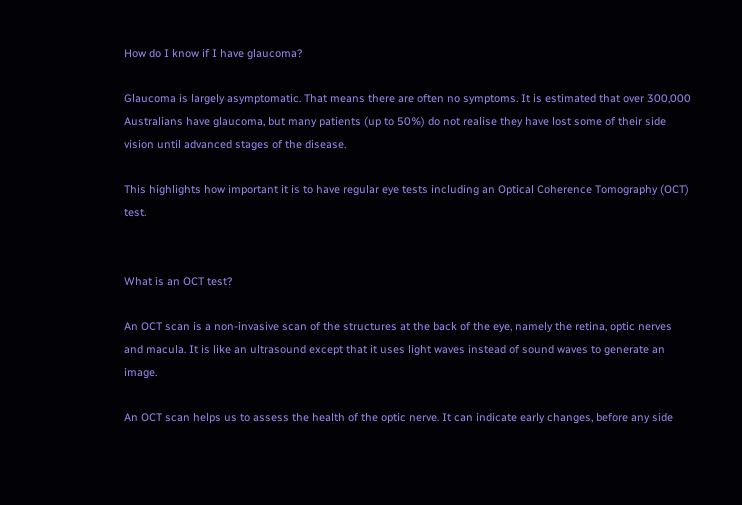How do I know if I have glaucoma?

Glaucoma is largely asymptomatic. That means there are often no symptoms. It is estimated that over 300,000 Australians have glaucoma, but many patients (up to 50%) do not realise they have lost some of their side vision until advanced stages of the disease.

This highlights how important it is to have regular eye tests including an Optical Coherence Tomography (OCT) test.


What is an OCT test?

An OCT scan is a non-invasive scan of the structures at the back of the eye, namely the retina, optic nerves and macula. It is like an ultrasound except that it uses light waves instead of sound waves to generate an image.

An OCT scan helps us to assess the health of the optic nerve. It can indicate early changes, before any side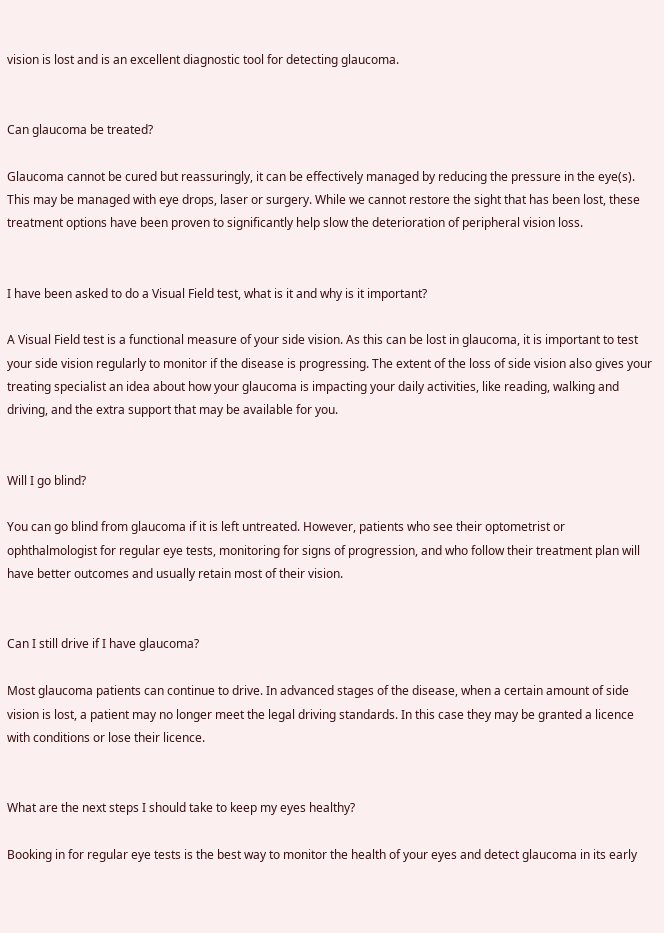vision is lost and is an excellent diagnostic tool for detecting glaucoma.


Can glaucoma be treated?

Glaucoma cannot be cured but reassuringly, it can be effectively managed by reducing the pressure in the eye(s). This may be managed with eye drops, laser or surgery. While we cannot restore the sight that has been lost, these treatment options have been proven to significantly help slow the deterioration of peripheral vision loss.


I have been asked to do a Visual Field test, what is it and why is it important?

A Visual Field test is a functional measure of your side vision. As this can be lost in glaucoma, it is important to test your side vision regularly to monitor if the disease is progressing. The extent of the loss of side vision also gives your treating specialist an idea about how your glaucoma is impacting your daily activities, like reading, walking and driving, and the extra support that may be available for you.


Will I go blind?

You can go blind from glaucoma if it is left untreated. However, patients who see their optometrist or ophthalmologist for regular eye tests, monitoring for signs of progression, and who follow their treatment plan will have better outcomes and usually retain most of their vision.


Can I still drive if I have glaucoma?

Most glaucoma patients can continue to drive. In advanced stages of the disease, when a certain amount of side vision is lost, a patient may no longer meet the legal driving standards. In this case they may be granted a licence with conditions or lose their licence.


What are the next steps I should take to keep my eyes healthy?

Booking in for regular eye tests is the best way to monitor the health of your eyes and detect glaucoma in its early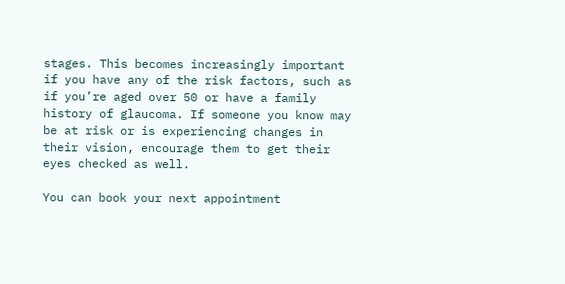stages. This becomes increasingly important if you have any of the risk factors, such as if you’re aged over 50 or have a family history of glaucoma. If someone you know may be at risk or is experiencing changes in their vision, encourage them to get their eyes checked as well.

You can book your next appointment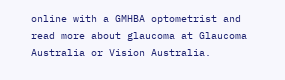online with a GMHBA optometrist and read more about glaucoma at Glaucoma Australia or Vision Australia.